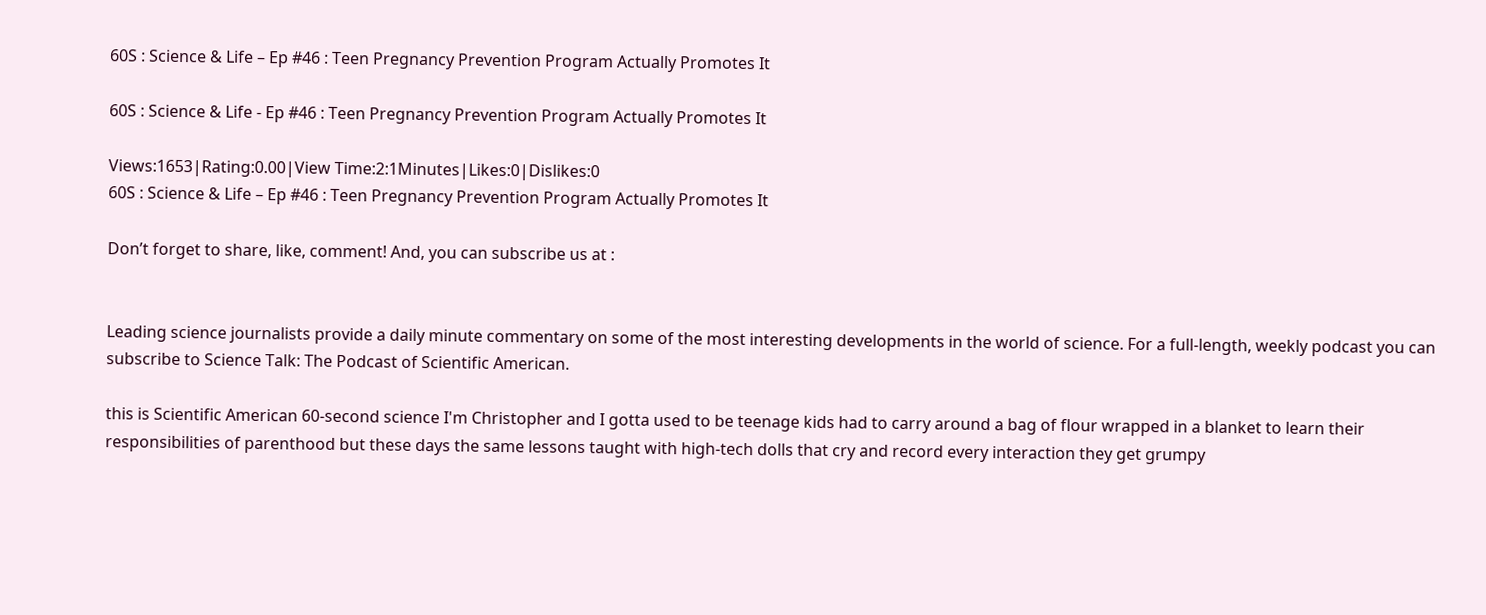60S : Science & Life – Ep #46 : Teen Pregnancy Prevention Program Actually Promotes It

60S : Science & Life - Ep #46 : Teen Pregnancy Prevention Program Actually Promotes It

Views:1653|Rating:0.00|View Time:2:1Minutes|Likes:0|Dislikes:0
60S : Science & Life – Ep #46 : Teen Pregnancy Prevention Program Actually Promotes It

Don’t forget to share, like, comment! And, you can subscribe us at :


Leading science journalists provide a daily minute commentary on some of the most interesting developments in the world of science. For a full-length, weekly podcast you can subscribe to Science Talk: The Podcast of Scientific American.

this is Scientific American 60-second science I'm Christopher and I gotta used to be teenage kids had to carry around a bag of flour wrapped in a blanket to learn their responsibilities of parenthood but these days the same lessons taught with high-tech dolls that cry and record every interaction they get grumpy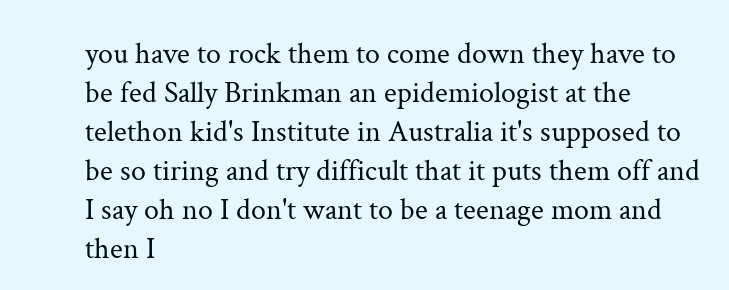you have to rock them to come down they have to be fed Sally Brinkman an epidemiologist at the telethon kid's Institute in Australia it's supposed to be so tiring and try difficult that it puts them off and I say oh no I don't want to be a teenage mom and then I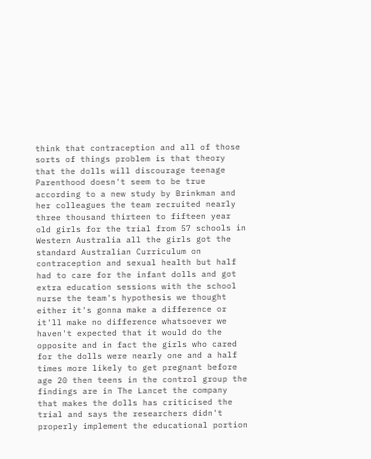think that contraception and all of those sorts of things problem is that theory that the dolls will discourage teenage Parenthood doesn't seem to be true according to a new study by Brinkman and her colleagues the team recruited nearly three thousand thirteen to fifteen year old girls for the trial from 57 schools in Western Australia all the girls got the standard Australian Curriculum on contraception and sexual health but half had to care for the infant dolls and got extra education sessions with the school nurse the team's hypothesis we thought either it's gonna make a difference or it'll make no difference whatsoever we haven't expected that it would do the opposite and in fact the girls who cared for the dolls were nearly one and a half times more likely to get pregnant before age 20 then teens in the control group the findings are in The Lancet the company that makes the dolls has criticised the trial and says the researchers didn't properly implement the educational portion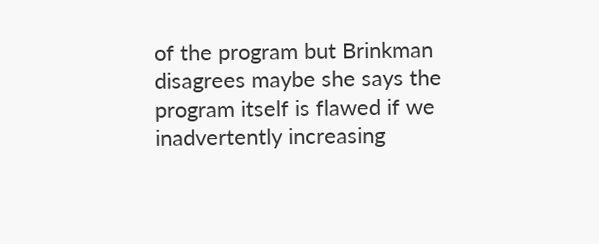of the program but Brinkman disagrees maybe she says the program itself is flawed if we inadvertently increasing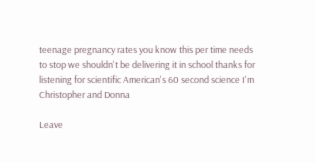teenage pregnancy rates you know this per time needs to stop we shouldn't be delivering it in school thanks for listening for scientific American's 60 second science I'm Christopher and Donna

Leave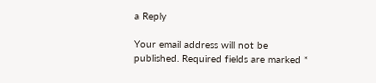a Reply

Your email address will not be published. Required fields are marked *